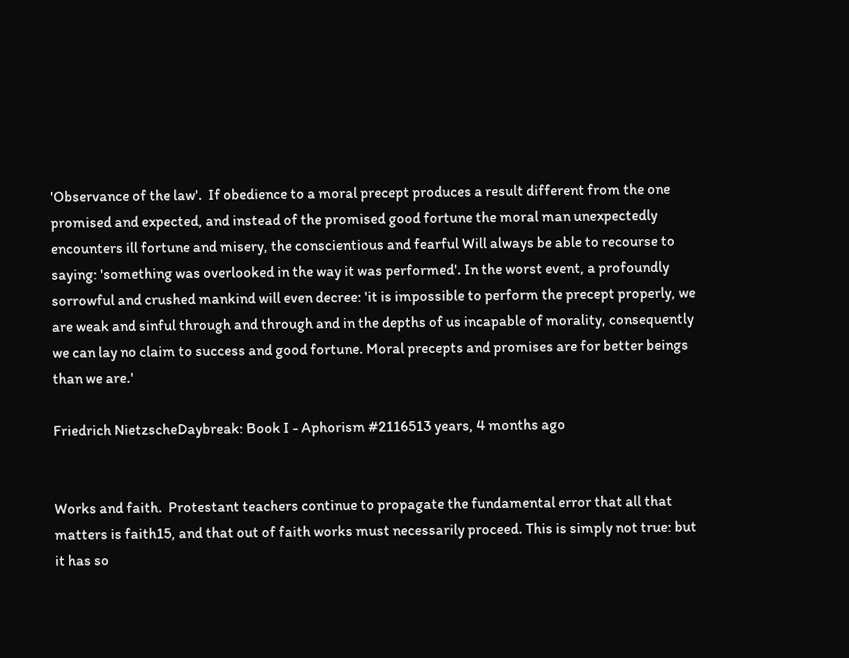'Observance of the law'.  If obedience to a moral precept produces a result different from the one promised and expected, and instead of the promised good fortune the moral man unexpectedly encounters ill fortune and misery, the conscientious and fearful Will always be able to recourse to saying: 'something was overlooked in the way it was performed'. In the worst event, a profoundly sorrowful and crushed mankind will even decree: 'it is impossible to perform the precept properly, we are weak and sinful through and through and in the depths of us incapable of morality, consequently we can lay no claim to success and good fortune. Moral precepts and promises are for better beings than we are.'

Friedrich NietzscheDaybreak: Book I - Aphorism #2116513 years, 4 months ago


Works and faith.  Protestant teachers continue to propagate the fundamental error that all that matters is faith15, and that out of faith works must necessarily proceed. This is simply not true: but it has so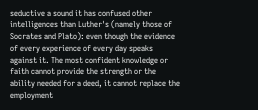seductive a sound it has confused other intelligences than Luther's (namely those of Socrates and Plato): even though the evidence of every experience of every day speaks against it. The most confident knowledge or faith cannot provide the strength or the ability needed for a deed, it cannot replace the employment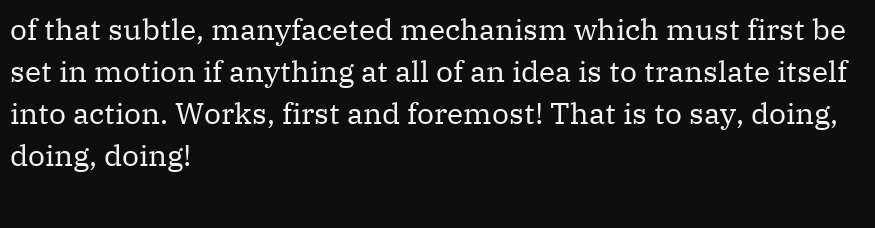of that subtle, manyfaceted mechanism which must first be set in motion if anything at all of an idea is to translate itself into action. Works, first and foremost! That is to say, doing, doing, doing!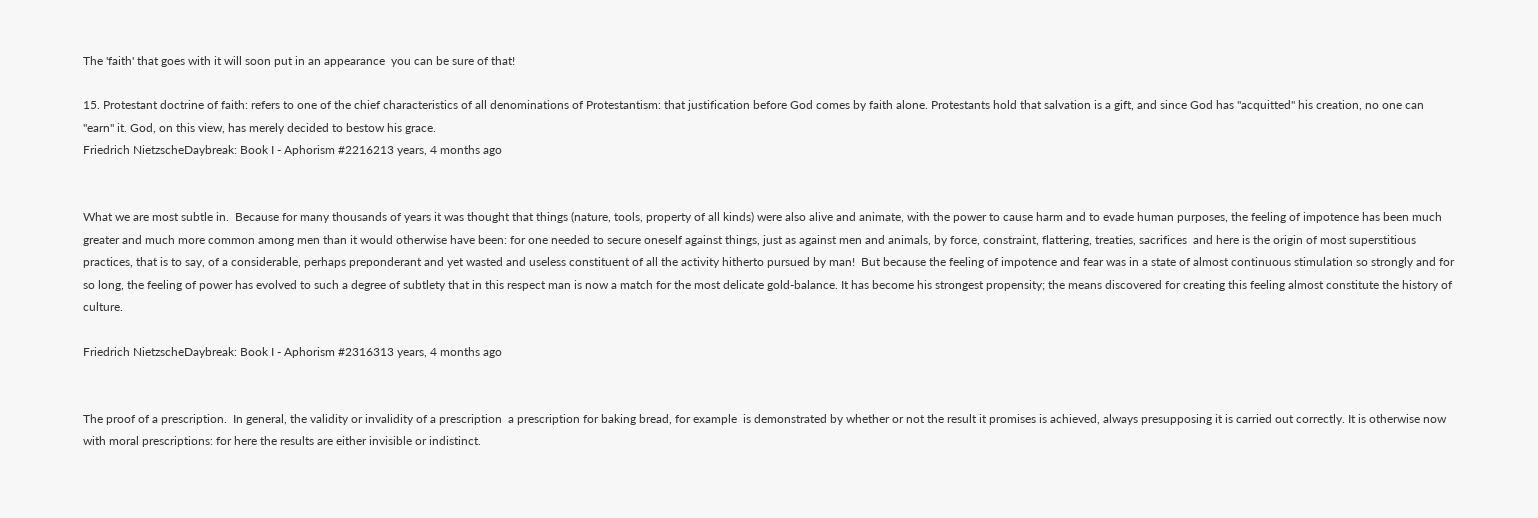The 'faith' that goes with it will soon put in an appearance  you can be sure of that!

15. Protestant doctrine of faith: refers to one of the chief characteristics of all denominations of Protestantism: that justification before God comes by faith alone. Protestants hold that salvation is a gift, and since God has "acquitted" his creation, no one can "earn" it. God, on this view, has merely decided to bestow his grace.
Friedrich NietzscheDaybreak: Book I - Aphorism #2216213 years, 4 months ago


What we are most subtle in.  Because for many thousands of years it was thought that things (nature, tools, property of all kinds) were also alive and animate, with the power to cause harm and to evade human purposes, the feeling of impotence has been much greater and much more common among men than it would otherwise have been: for one needed to secure oneself against things, just as against men and animals, by force, constraint, flattering, treaties, sacrifices  and here is the origin of most superstitious practices, that is to say, of a considerable, perhaps preponderant and yet wasted and useless constituent of all the activity hitherto pursued by man!  But because the feeling of impotence and fear was in a state of almost continuous stimulation so strongly and for so long, the feeling of power has evolved to such a degree of subtlety that in this respect man is now a match for the most delicate gold-balance. It has become his strongest propensity; the means discovered for creating this feeling almost constitute the history of culture.

Friedrich NietzscheDaybreak: Book I - Aphorism #2316313 years, 4 months ago


The proof of a prescription.  In general, the validity or invalidity of a prescription  a prescription for baking bread, for example  is demonstrated by whether or not the result it promises is achieved, always presupposing it is carried out correctly. It is otherwise now with moral prescriptions: for here the results are either invisible or indistinct.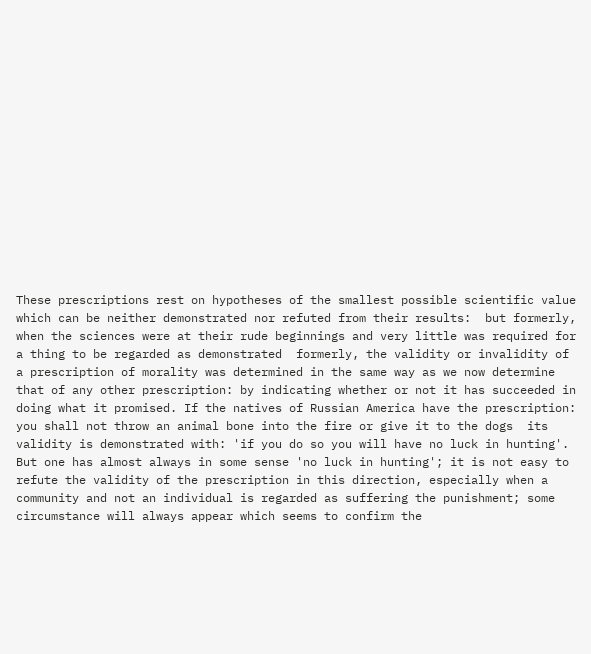These prescriptions rest on hypotheses of the smallest possible scientific value which can be neither demonstrated nor refuted from their results:  but formerly, when the sciences were at their rude beginnings and very little was required for a thing to be regarded as demonstrated  formerly, the validity or invalidity of a prescription of morality was determined in the same way as we now determine that of any other prescription: by indicating whether or not it has succeeded in doing what it promised. If the natives of Russian America have the prescription: you shall not throw an animal bone into the fire or give it to the dogs  its validity is demonstrated with: 'if you do so you will have no luck in hunting'. But one has almost always in some sense 'no luck in hunting'; it is not easy to refute the validity of the prescription in this direction, especially when a community and not an individual is regarded as suffering the punishment; some circumstance will always appear which seems to confirm the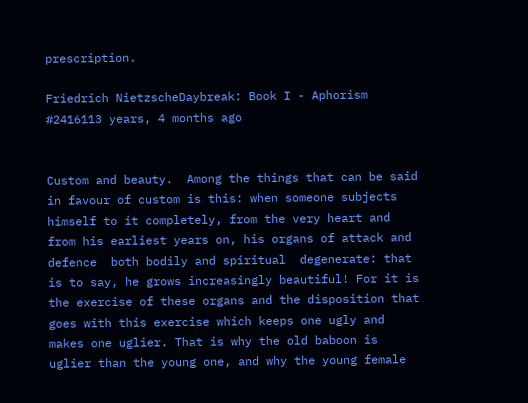prescription.

Friedrich NietzscheDaybreak: Book I - Aphorism #2416113 years, 4 months ago


Custom and beauty.  Among the things that can be said in favour of custom is this: when someone subjects himself to it completely, from the very heart and from his earliest years on, his organs of attack and defence  both bodily and spiritual  degenerate: that is to say, he grows increasingly beautiful! For it is the exercise of these organs and the disposition that goes with this exercise which keeps one ugly and makes one uglier. That is why the old baboon is uglier than the young one, and why the young female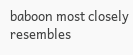baboon most closely resembles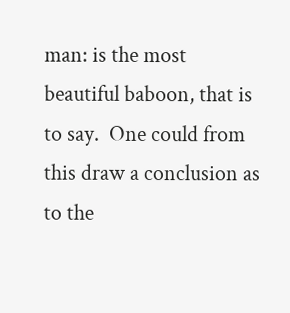man: is the most beautiful baboon, that is to say.  One could from this draw a conclusion as to the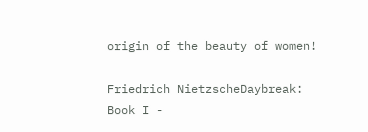origin of the beauty of women!

Friedrich NietzscheDaybreak: Book I -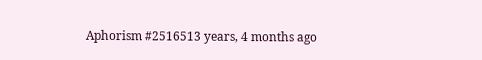Aphorism #2516513 years, 4 months ago